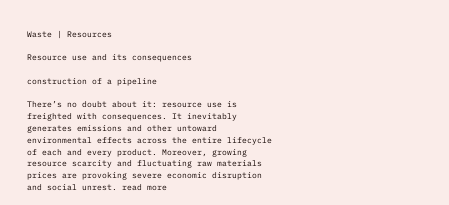Waste | Resources

Resource use and its consequences

construction of a pipeline

There’s no doubt about it: resource use is freighted with consequences. It inevitably generates emissions and other untoward environmental effects across the entire lifecycle of each and every product. Moreover, growing resource scarcity and fluctuating raw materials prices are provoking severe economic disruption and social unrest. read more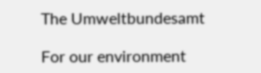The Umweltbundesamt

For our environment